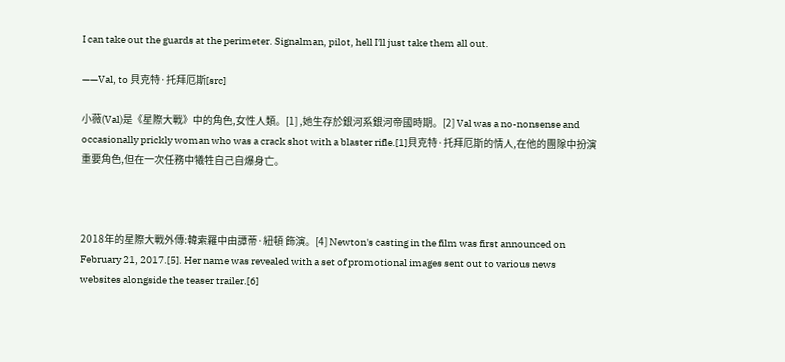I can take out the guards at the perimeter. Signalman, pilot, hell I'll just take them all out.

——Val, to 貝克特·托拜厄斯[src]

小薇(Val)是《星際大戰》中的角色,女性人類。[1] ,她生存於銀河系銀河帝國時期。[2] Val was a no-nonsense and occasionally prickly woman who was a crack shot with a blaster rifle.[1]貝克特·托拜厄斯的情人,在他的團隊中扮演重要角色,但在一次任務中犧牲自己自爆身亡。



2018年的星際大戰外傳:韓索羅中由譚蒂·紐頓 飾演。[4] Newton's casting in the film was first announced on February 21, 2017.[5]. Her name was revealed with a set of promotional images sent out to various news websites alongside the teaser trailer.[6]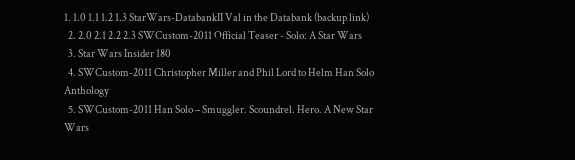1. 1.0 1.1 1.2 1.3 StarWars-DatabankII Val in the Databank (backup link)
  2. 2.0 2.1 2.2 2.3 SWCustom-2011 Official Teaser - Solo: A Star Wars
  3. Star Wars Insider 180
  4. SWCustom-2011 Christopher Miller and Phil Lord to Helm Han Solo Anthology
  5. SWCustom-2011 Han Solo – Smuggler. Scoundrel. Hero. A New Star Wars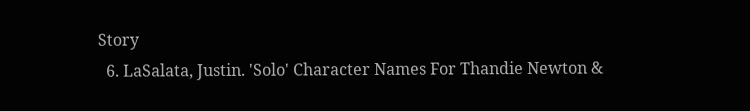Story
  6. LaSalata, Justin. 'Solo' Character Names For Thandie Newton &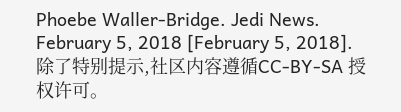Phoebe Waller-Bridge. Jedi News. February 5, 2018 [February 5, 2018].
除了特别提示,社区内容遵循CC-BY-SA 授权许可。